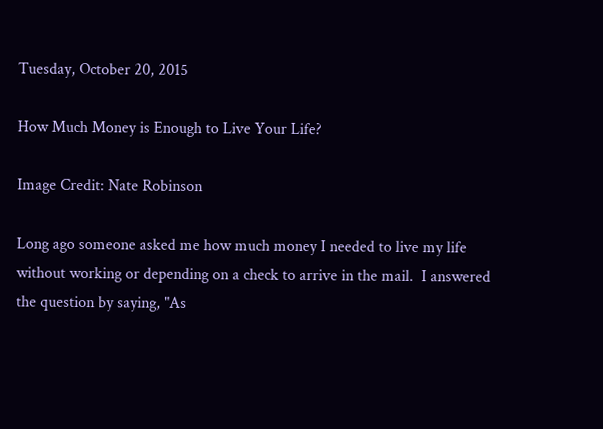Tuesday, October 20, 2015

How Much Money is Enough to Live Your Life?

Image Credit: Nate Robinson

Long ago someone asked me how much money I needed to live my life without working or depending on a check to arrive in the mail.  I answered the question by saying, "As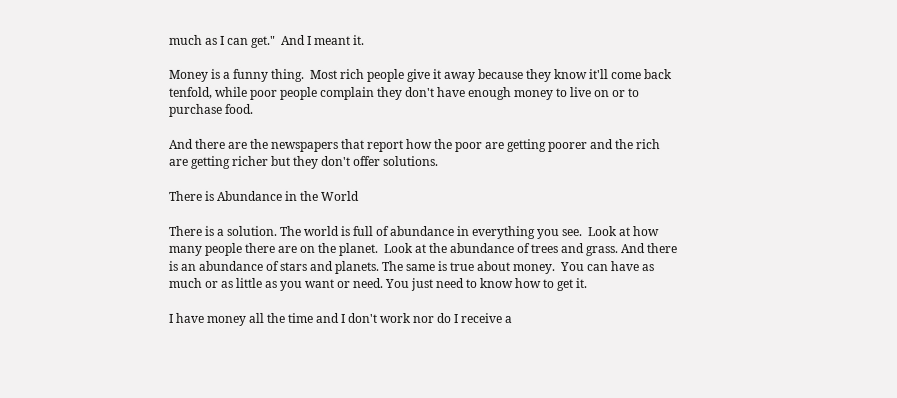much as I can get."  And I meant it.

Money is a funny thing.  Most rich people give it away because they know it'll come back tenfold, while poor people complain they don't have enough money to live on or to purchase food.

And there are the newspapers that report how the poor are getting poorer and the rich are getting richer but they don't offer solutions.

There is Abundance in the World

There is a solution. The world is full of abundance in everything you see.  Look at how many people there are on the planet.  Look at the abundance of trees and grass. And there is an abundance of stars and planets. The same is true about money.  You can have as much or as little as you want or need. You just need to know how to get it.

I have money all the time and I don't work nor do I receive a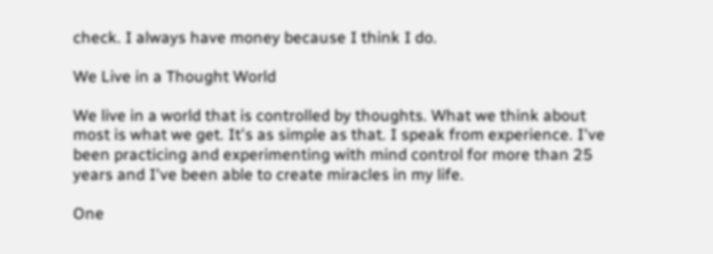check. I always have money because I think I do.

We Live in a Thought World

We live in a world that is controlled by thoughts. What we think about most is what we get. It's as simple as that. I speak from experience. I've been practicing and experimenting with mind control for more than 25 years and I've been able to create miracles in my life.

One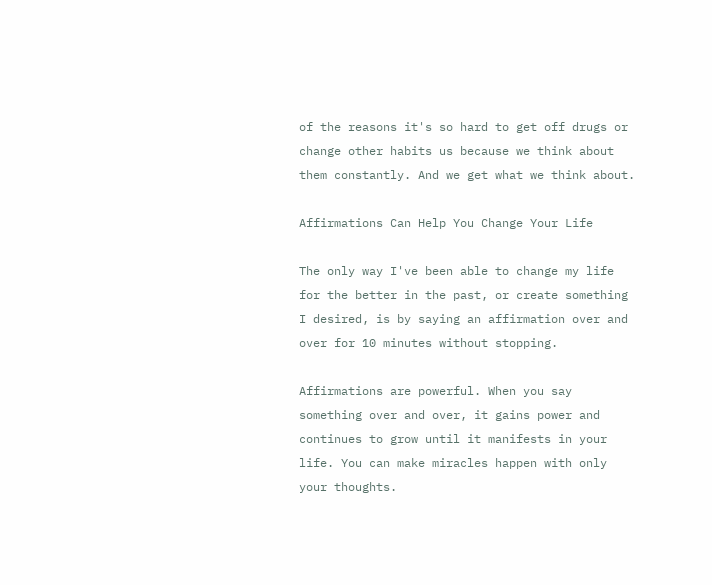of the reasons it's so hard to get off drugs or change other habits us because we think about them constantly. And we get what we think about.

Affirmations Can Help You Change Your Life

The only way I've been able to change my life for the better in the past, or create something I desired, is by saying an affirmation over and over for 10 minutes without stopping.

Affirmations are powerful. When you say something over and over, it gains power and continues to grow until it manifests in your life. You can make miracles happen with only your thoughts.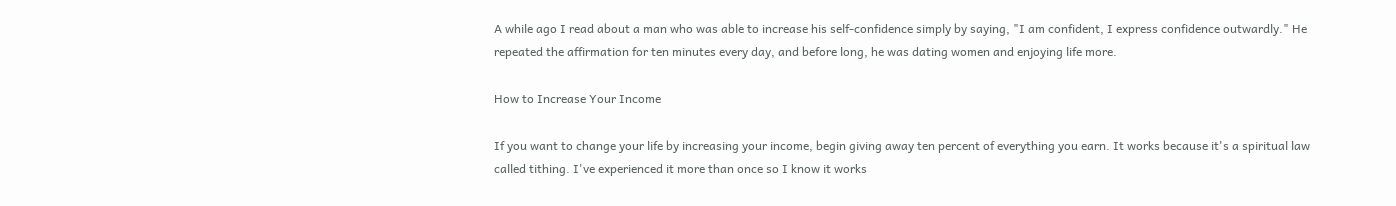A while ago I read about a man who was able to increase his self-confidence simply by saying, "I am confident, I express confidence outwardly." He repeated the affirmation for ten minutes every day, and before long, he was dating women and enjoying life more.

How to Increase Your Income

If you want to change your life by increasing your income, begin giving away ten percent of everything you earn. It works because it's a spiritual law called tithing. I've experienced it more than once so I know it works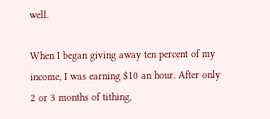well.

When I began giving away ten percent of my income, I was earning $10 an hour. After only 2 or 3 months of tithing,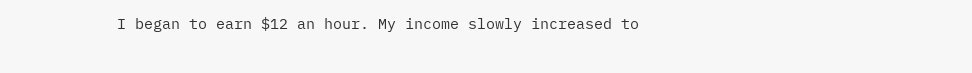I began to earn $12 an hour. My income slowly increased to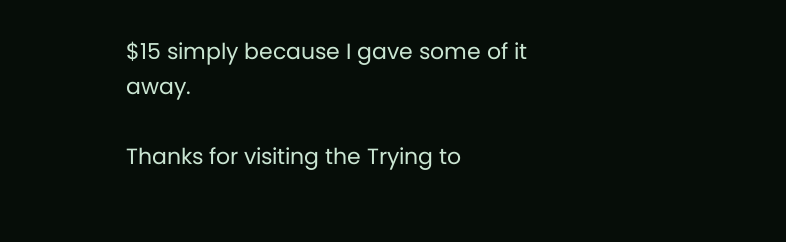$15 simply because I gave some of it away.

Thanks for visiting the Trying to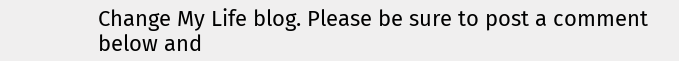Change My Life blog. Please be sure to post a comment below and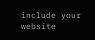include your website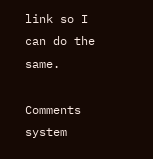link so I can do the same.

Comments system